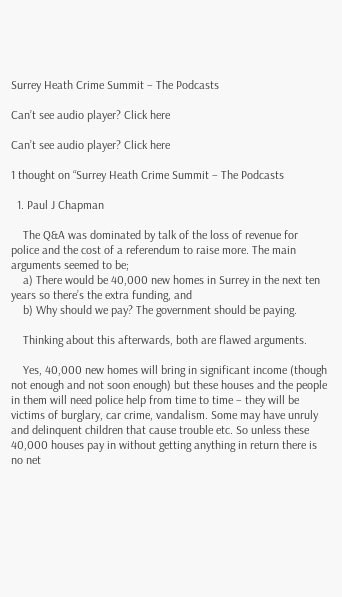Surrey Heath Crime Summit – The Podcasts

Can’t see audio player? Click here

Can’t see audio player? Click here

1 thought on “Surrey Heath Crime Summit – The Podcasts

  1. Paul J Chapman

    The Q&A was dominated by talk of the loss of revenue for police and the cost of a referendum to raise more. The main arguments seemed to be;
    a) There would be 40,000 new homes in Surrey in the next ten years so there’s the extra funding, and
    b) Why should we pay? The government should be paying.

    Thinking about this afterwards, both are flawed arguments.

    Yes, 40,000 new homes will bring in significant income (though not enough and not soon enough) but these houses and the people in them will need police help from time to time – they will be victims of burglary, car crime, vandalism. Some may have unruly and delinquent children that cause trouble etc. So unless these 40,000 houses pay in without getting anything in return there is no net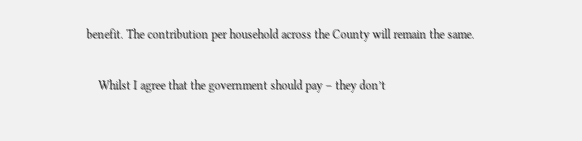benefit. The contribution per household across the County will remain the same.

    Whilst I agree that the government should pay – they don’t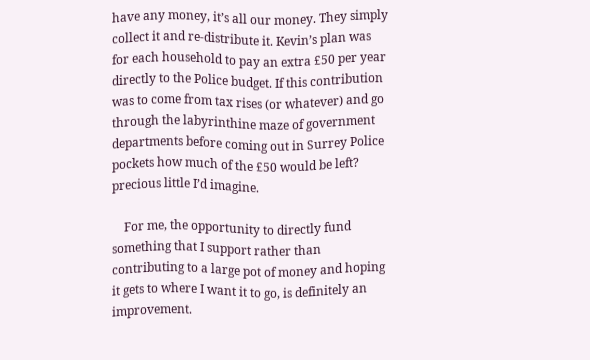have any money, it’s all our money. They simply collect it and re-distribute it. Kevin’s plan was for each household to pay an extra £50 per year directly to the Police budget. If this contribution was to come from tax rises (or whatever) and go through the labyrinthine maze of government departments before coming out in Surrey Police pockets how much of the £50 would be left? precious little I’d imagine.

    For me, the opportunity to directly fund something that I support rather than contributing to a large pot of money and hoping it gets to where I want it to go, is definitely an improvement.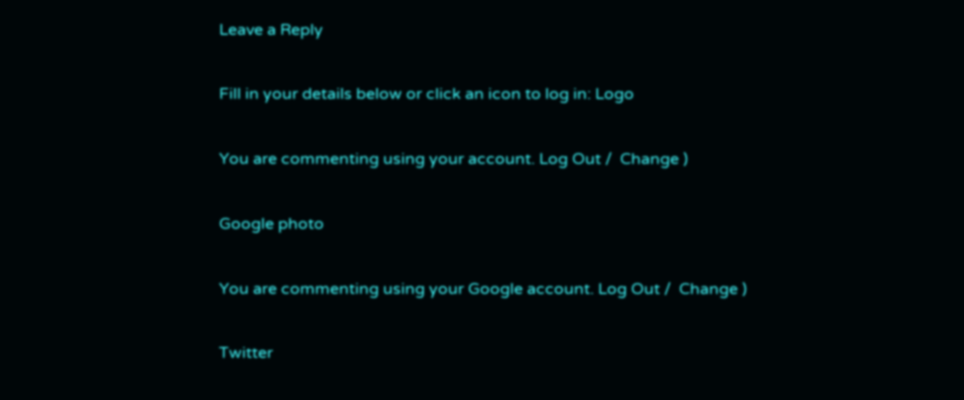Leave a Reply

Fill in your details below or click an icon to log in: Logo

You are commenting using your account. Log Out /  Change )

Google photo

You are commenting using your Google account. Log Out /  Change )

Twitter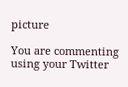picture

You are commenting using your Twitter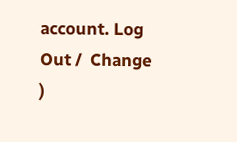account. Log Out /  Change )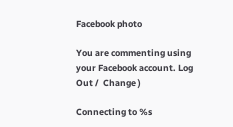Facebook photo

You are commenting using your Facebook account. Log Out /  Change )

Connecting to %s